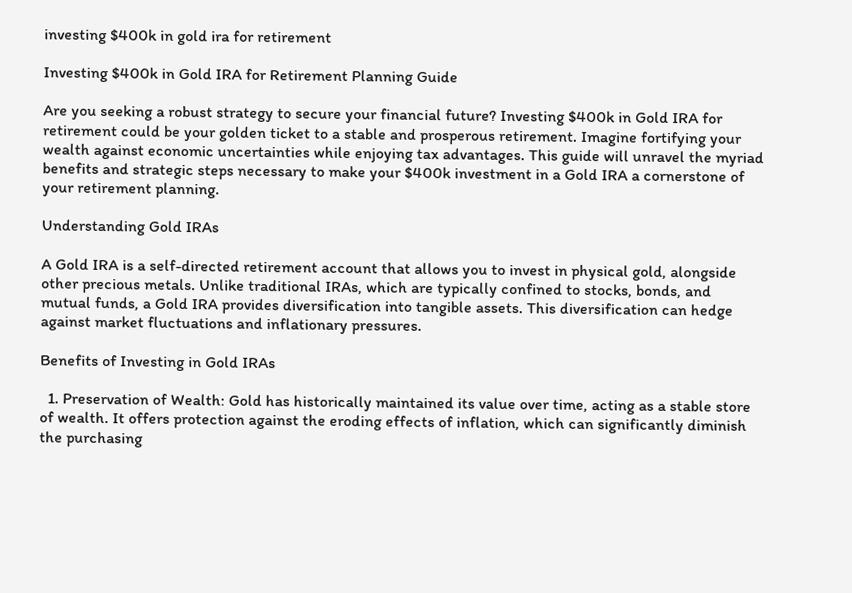investing $400k in gold ira for retirement

Investing $400k in Gold IRA for Retirement Planning Guide

Are you seeking a robust strategy to secure your financial future? Investing $400k in Gold IRA for retirement could be your golden ticket to a stable and prosperous retirement. Imagine fortifying your wealth against economic uncertainties while enjoying tax advantages. This guide will unravel the myriad benefits and strategic steps necessary to make your $400k investment in a Gold IRA a cornerstone of your retirement planning.

Understanding Gold IRAs

A Gold IRA is a self-directed retirement account that allows you to invest in physical gold, alongside other precious metals. Unlike traditional IRAs, which are typically confined to stocks, bonds, and mutual funds, a Gold IRA provides diversification into tangible assets. This diversification can hedge against market fluctuations and inflationary pressures.

Benefits of Investing in Gold IRAs

  1. Preservation of Wealth: Gold has historically maintained its value over time, acting as a stable store of wealth. It offers protection against the eroding effects of inflation, which can significantly diminish the purchasing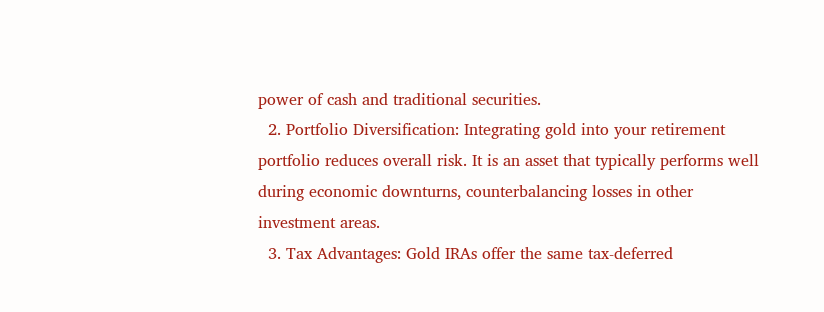power of cash and traditional securities.
  2. Portfolio Diversification: Integrating gold into your retirement portfolio reduces overall risk. It is an asset that typically performs well during economic downturns, counterbalancing losses in other investment areas.
  3. Tax Advantages: Gold IRAs offer the same tax-deferred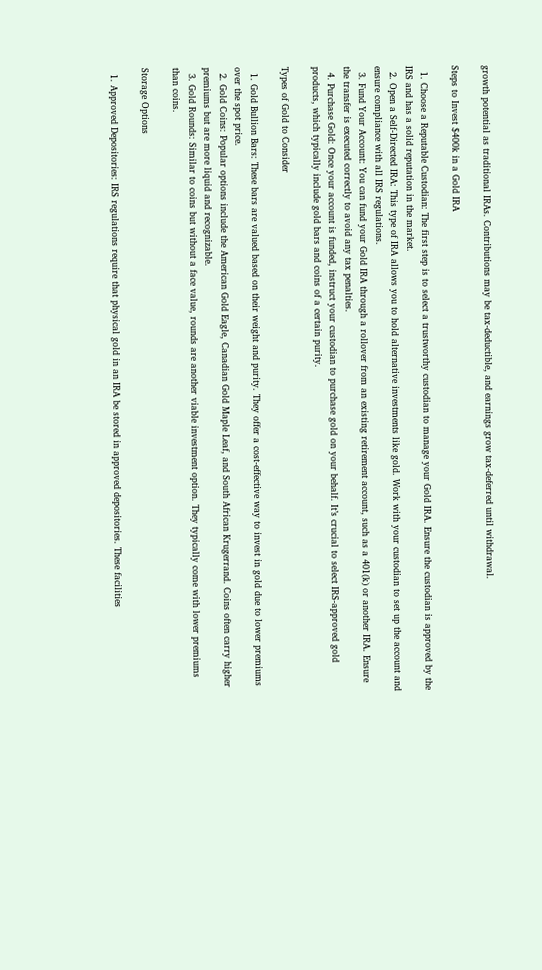growth potential as traditional IRAs. Contributions may be tax-deductible, and earnings grow tax-deferred until withdrawal.

Steps to Invest $400k in a Gold IRA

  1. Choose a Reputable Custodian: The first step is to select a trustworthy custodian to manage your Gold IRA. Ensure the custodian is approved by the IRS and has a solid reputation in the market.
  2. Open a Self-Directed IRA: This type of IRA allows you to hold alternative investments like gold. Work with your custodian to set up the account and ensure compliance with all IRS regulations.
  3. Fund Your Account: You can fund your Gold IRA through a rollover from an existing retirement account, such as a 401(k) or another IRA. Ensure the transfer is executed correctly to avoid any tax penalties.
  4. Purchase Gold: Once your account is funded, instruct your custodian to purchase gold on your behalf. It’s crucial to select IRS-approved gold products, which typically include gold bars and coins of a certain purity.

Types of Gold to Consider

  1. Gold Bullion Bars: These bars are valued based on their weight and purity. They offer a cost-effective way to invest in gold due to lower premiums over the spot price.
  2. Gold Coins: Popular options include the American Gold Eagle, Canadian Gold Maple Leaf, and South African Krugerrand. Coins often carry higher premiums but are more liquid and recognizable.
  3. Gold Rounds: Similar to coins but without a face value, rounds are another viable investment option. They typically come with lower premiums than coins.

Storage Options

  1. Approved Depositories: IRS regulations require that physical gold in an IRA be stored in approved depositories. These facilities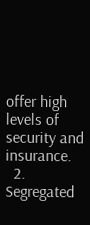offer high levels of security and insurance.
  2. Segregated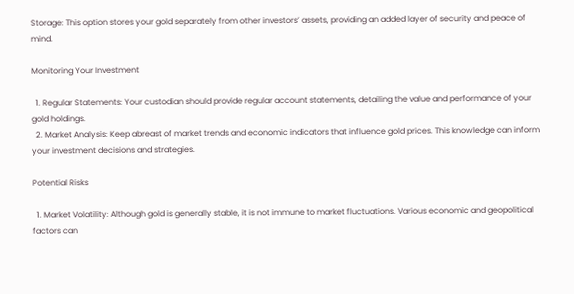Storage: This option stores your gold separately from other investors’ assets, providing an added layer of security and peace of mind.

Monitoring Your Investment

  1. Regular Statements: Your custodian should provide regular account statements, detailing the value and performance of your gold holdings.
  2. Market Analysis: Keep abreast of market trends and economic indicators that influence gold prices. This knowledge can inform your investment decisions and strategies.

Potential Risks

  1. Market Volatility: Although gold is generally stable, it is not immune to market fluctuations. Various economic and geopolitical factors can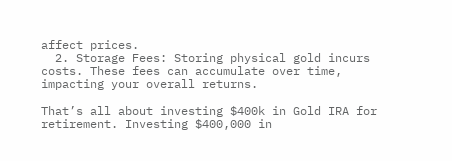affect prices.
  2. Storage Fees: Storing physical gold incurs costs. These fees can accumulate over time, impacting your overall returns.

That’s all about investing $400k in Gold IRA for retirement. Investing $400,000 in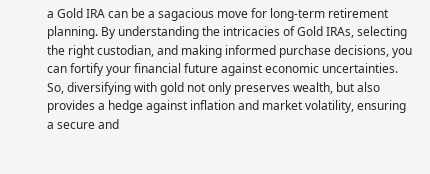a Gold IRA can be a sagacious move for long-term retirement planning. By understanding the intricacies of Gold IRAs, selecting the right custodian, and making informed purchase decisions, you can fortify your financial future against economic uncertainties. So, diversifying with gold not only preserves wealth, but also provides a hedge against inflation and market volatility, ensuring a secure and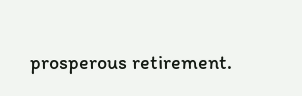prosperous retirement.